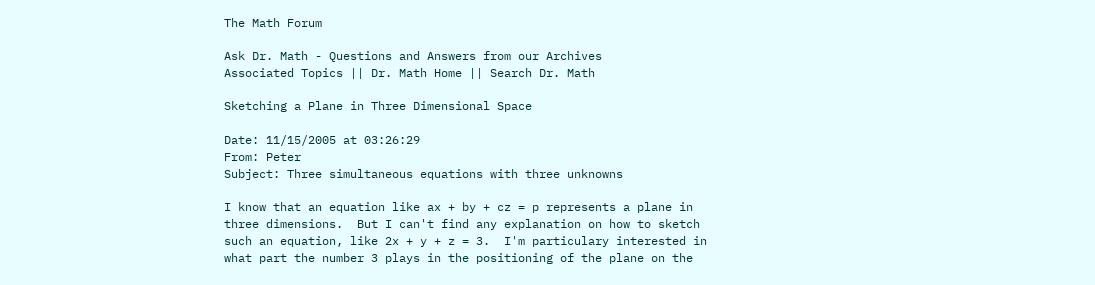The Math Forum

Ask Dr. Math - Questions and Answers from our Archives
Associated Topics || Dr. Math Home || Search Dr. Math

Sketching a Plane in Three Dimensional Space

Date: 11/15/2005 at 03:26:29
From: Peter
Subject: Three simultaneous equations with three unknowns

I know that an equation like ax + by + cz = p represents a plane in
three dimensions.  But I can't find any explanation on how to sketch
such an equation, like 2x + y + z = 3.  I'm particulary interested in
what part the number 3 plays in the positioning of the plane on the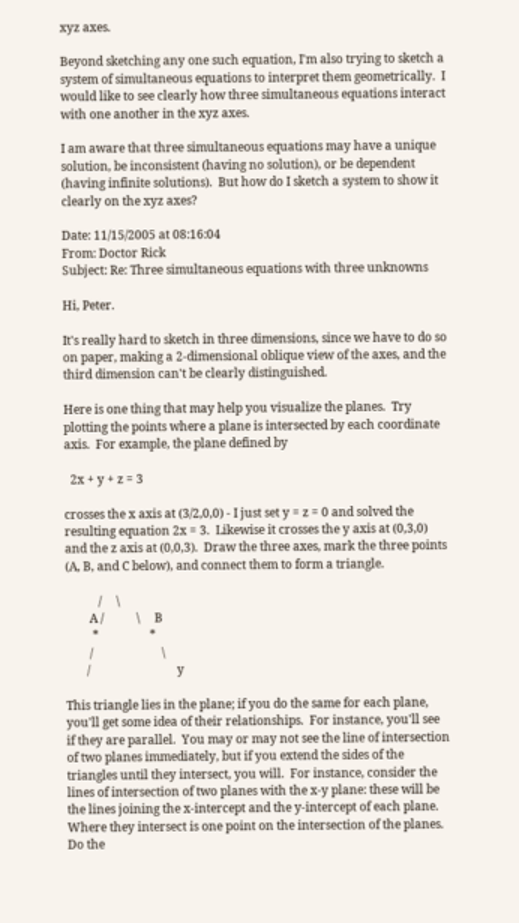xyz axes.

Beyond sketching any one such equation, I'm also trying to sketch a
system of simultaneous equations to interpret them geometrically.  I
would like to see clearly how three simultaneous equations interact
with one another in the xyz axes.

I am aware that three simultaneous equations may have a unique
solution, be inconsistent (having no solution), or be dependent
(having infinite solutions).  But how do I sketch a system to show it
clearly on the xyz axes?

Date: 11/15/2005 at 08:16:04
From: Doctor Rick
Subject: Re: Three simultaneous equations with three unknowns

Hi, Peter.

It's really hard to sketch in three dimensions, since we have to do so
on paper, making a 2-dimensional oblique view of the axes, and the
third dimension can't be clearly distinguished.

Here is one thing that may help you visualize the planes.  Try
plotting the points where a plane is intersected by each coordinate
axis.  For example, the plane defined by

  2x + y + z = 3

crosses the x axis at (3/2,0,0) - I just set y = z = 0 and solved the
resulting equation 2x = 3.  Likewise it crosses the y axis at (0,3,0)
and the z axis at (0,0,3).  Draw the three axes, mark the three points
(A, B, and C below), and connect them to form a triangle.

           /     \
        A /           \     B
         *                 *
        /                       \
       /                             y

This triangle lies in the plane; if you do the same for each plane,
you'll get some idea of their relationships.  For instance, you'll see
if they are parallel.  You may or may not see the line of intersection
of two planes immediately, but if you extend the sides of the
triangles until they intersect, you will.  For instance, consider the
lines of intersection of two planes with the x-y plane: these will be
the lines joining the x-intercept and the y-intercept of each plane.
Where they intersect is one point on the intersection of the planes.
Do the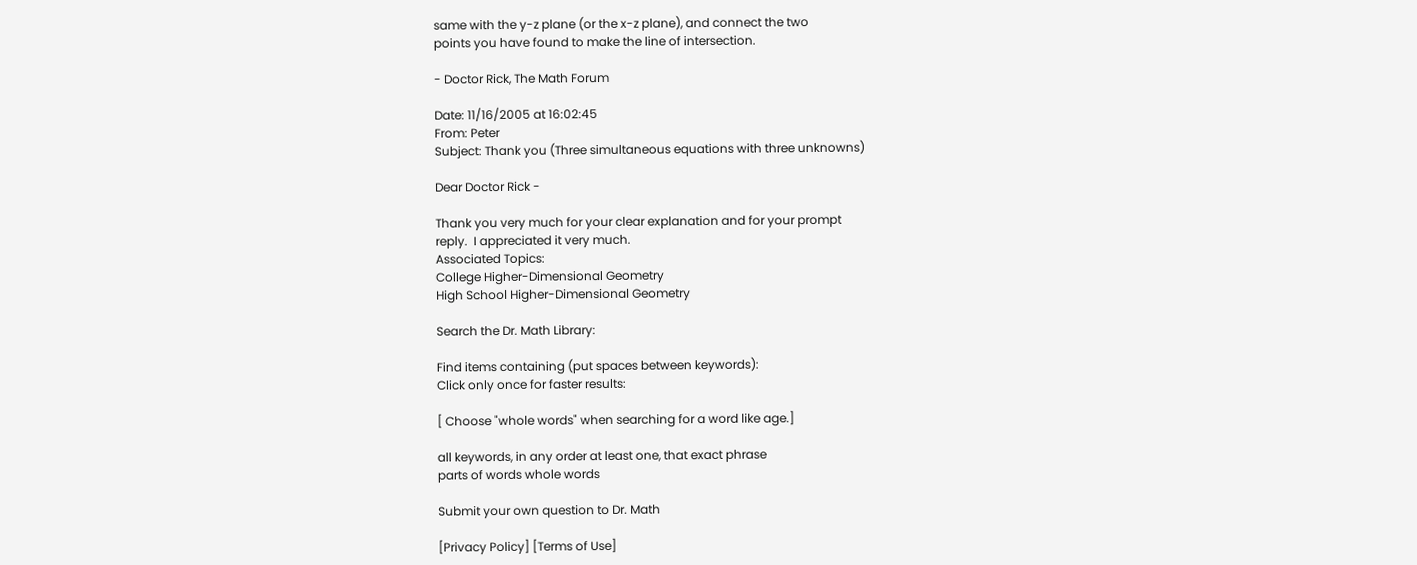same with the y-z plane (or the x-z plane), and connect the two
points you have found to make the line of intersection.

- Doctor Rick, The Math Forum

Date: 11/16/2005 at 16:02:45
From: Peter
Subject: Thank you (Three simultaneous equations with three unknowns)

Dear Doctor Rick -

Thank you very much for your clear explanation and for your prompt
reply.  I appreciated it very much.
Associated Topics:
College Higher-Dimensional Geometry
High School Higher-Dimensional Geometry

Search the Dr. Math Library:

Find items containing (put spaces between keywords):
Click only once for faster results:

[ Choose "whole words" when searching for a word like age.]

all keywords, in any order at least one, that exact phrase
parts of words whole words

Submit your own question to Dr. Math

[Privacy Policy] [Terms of Use]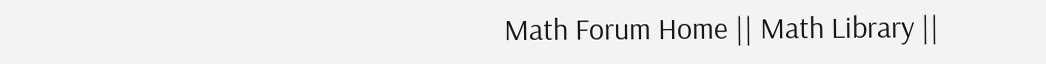Math Forum Home || Math Library ||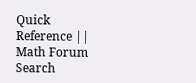Quick Reference || Math Forum Search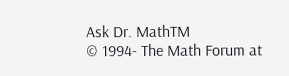Ask Dr. MathTM
© 1994- The Math Forum at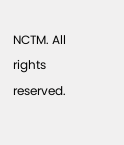NCTM. All rights reserved.